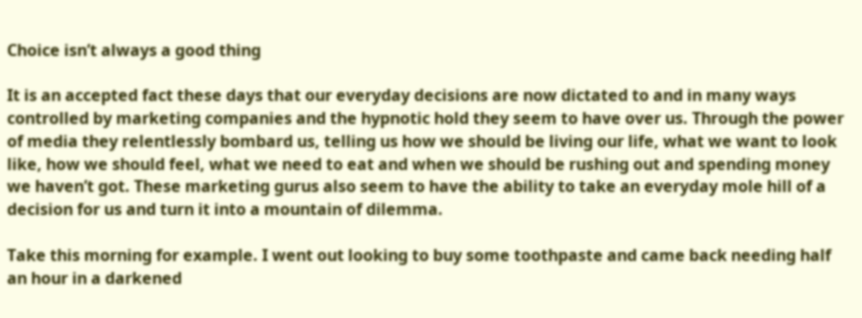Choice isn’t always a good thing

It is an accepted fact these days that our everyday decisions are now dictated to and in many ways controlled by marketing companies and the hypnotic hold they seem to have over us. Through the power of media they relentlessly bombard us, telling us how we should be living our life, what we want to look like, how we should feel, what we need to eat and when we should be rushing out and spending money we haven’t got. These marketing gurus also seem to have the ability to take an everyday mole hill of a decision for us and turn it into a mountain of dilemma.

Take this morning for example. I went out looking to buy some toothpaste and came back needing half an hour in a darkened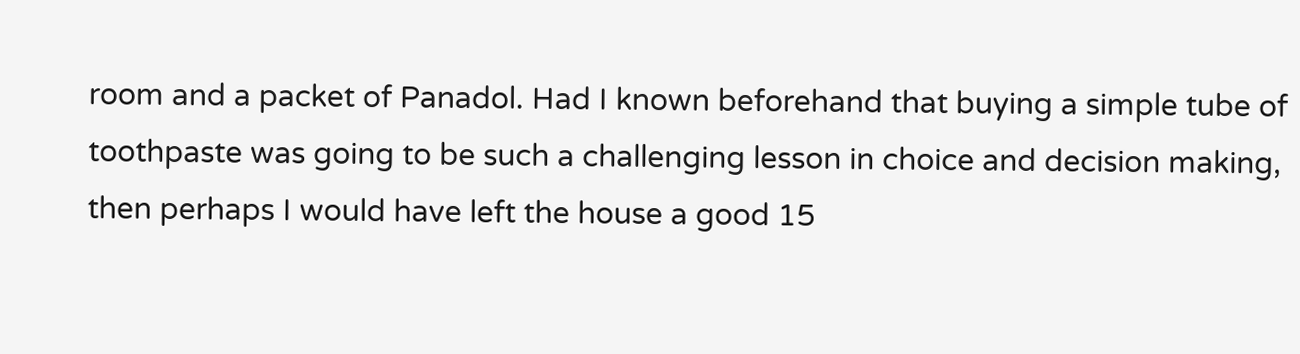room and a packet of Panadol. Had I known beforehand that buying a simple tube of toothpaste was going to be such a challenging lesson in choice and decision making, then perhaps I would have left the house a good 15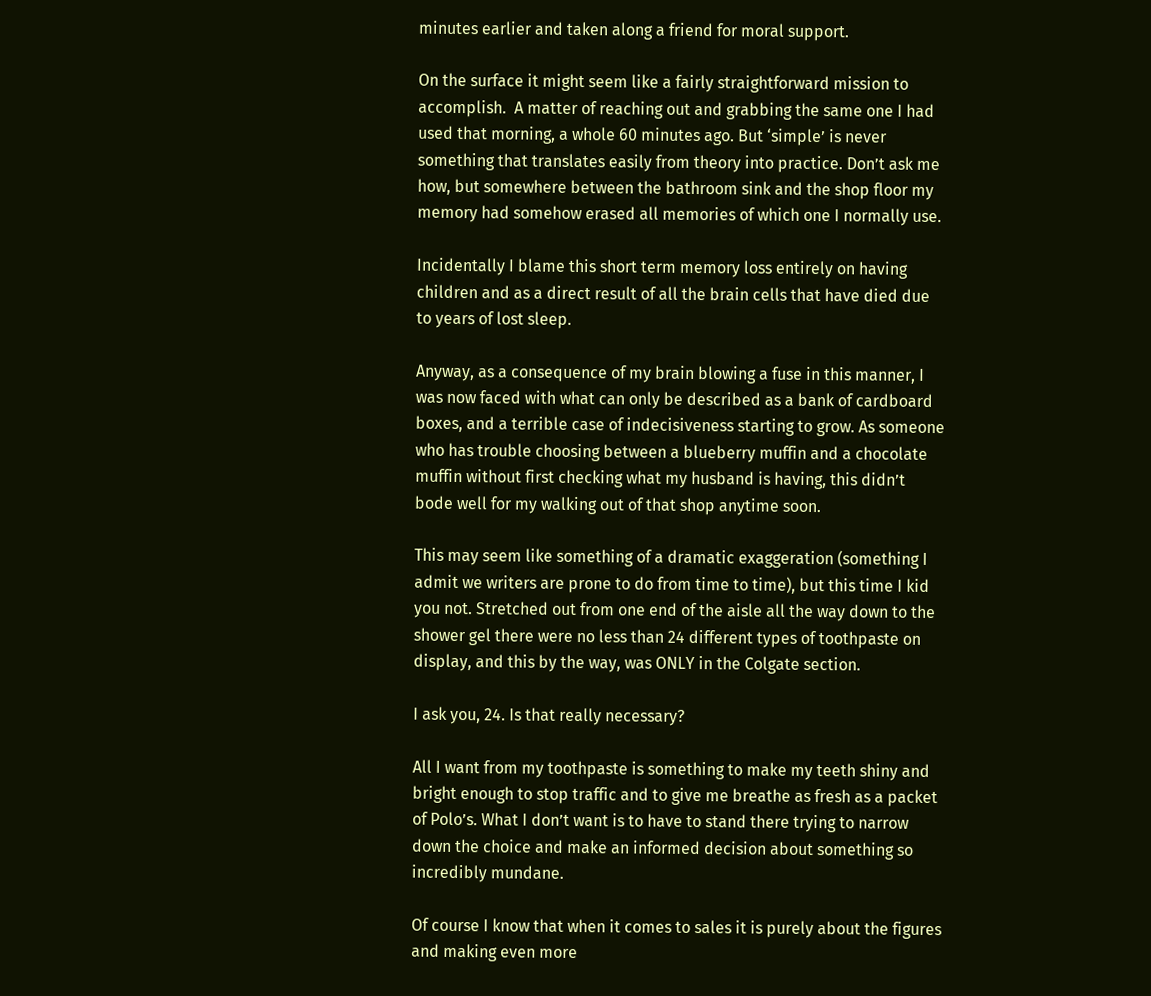minutes earlier and taken along a friend for moral support.

On the surface it might seem like a fairly straightforward mission to accomplish.  A matter of reaching out and grabbing the same one I had used that morning, a whole 60 minutes ago. But ‘simple’ is never something that translates easily from theory into practice. Don’t ask me how, but somewhere between the bathroom sink and the shop floor my memory had somehow erased all memories of which one I normally use.

Incidentally I blame this short term memory loss entirely on having children and as a direct result of all the brain cells that have died due to years of lost sleep.

Anyway, as a consequence of my brain blowing a fuse in this manner, I was now faced with what can only be described as a bank of cardboard boxes, and a terrible case of indecisiveness starting to grow. As someone who has trouble choosing between a blueberry muffin and a chocolate muffin without first checking what my husband is having, this didn’t bode well for my walking out of that shop anytime soon.

This may seem like something of a dramatic exaggeration (something I admit we writers are prone to do from time to time), but this time I kid you not. Stretched out from one end of the aisle all the way down to the shower gel there were no less than 24 different types of toothpaste on display, and this by the way, was ONLY in the Colgate section.

I ask you, 24. Is that really necessary?

All I want from my toothpaste is something to make my teeth shiny and bright enough to stop traffic and to give me breathe as fresh as a packet of Polo’s. What I don’t want is to have to stand there trying to narrow down the choice and make an informed decision about something so incredibly mundane.

Of course I know that when it comes to sales it is purely about the figures and making even more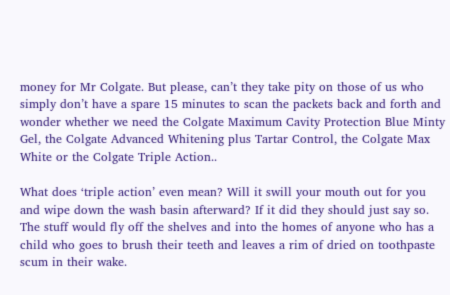money for Mr Colgate. But please, can’t they take pity on those of us who simply don’t have a spare 15 minutes to scan the packets back and forth and wonder whether we need the Colgate Maximum Cavity Protection Blue Minty Gel, the Colgate Advanced Whitening plus Tartar Control, the Colgate Max White or the Colgate Triple Action..

What does ‘triple action’ even mean? Will it swill your mouth out for you and wipe down the wash basin afterward? If it did they should just say so. The stuff would fly off the shelves and into the homes of anyone who has a child who goes to brush their teeth and leaves a rim of dried on toothpaste scum in their wake.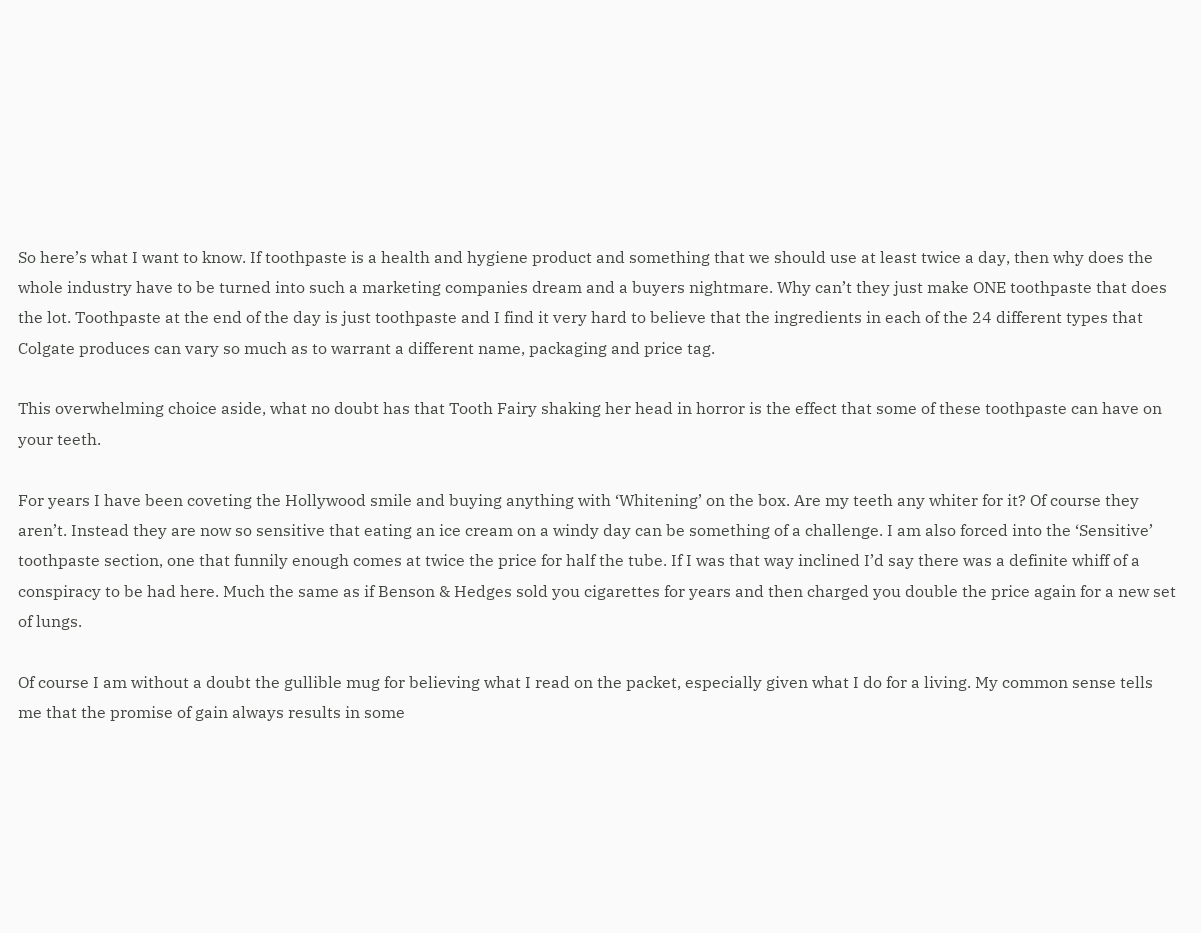So here’s what I want to know. If toothpaste is a health and hygiene product and something that we should use at least twice a day, then why does the whole industry have to be turned into such a marketing companies dream and a buyers nightmare. Why can’t they just make ONE toothpaste that does the lot. Toothpaste at the end of the day is just toothpaste and I find it very hard to believe that the ingredients in each of the 24 different types that Colgate produces can vary so much as to warrant a different name, packaging and price tag.

This overwhelming choice aside, what no doubt has that Tooth Fairy shaking her head in horror is the effect that some of these toothpaste can have on your teeth.

For years I have been coveting the Hollywood smile and buying anything with ‘Whitening’ on the box. Are my teeth any whiter for it? Of course they aren’t. Instead they are now so sensitive that eating an ice cream on a windy day can be something of a challenge. I am also forced into the ‘Sensitive’ toothpaste section, one that funnily enough comes at twice the price for half the tube. If I was that way inclined I’d say there was a definite whiff of a conspiracy to be had here. Much the same as if Benson & Hedges sold you cigarettes for years and then charged you double the price again for a new set of lungs.

Of course I am without a doubt the gullible mug for believing what I read on the packet, especially given what I do for a living. My common sense tells me that the promise of gain always results in some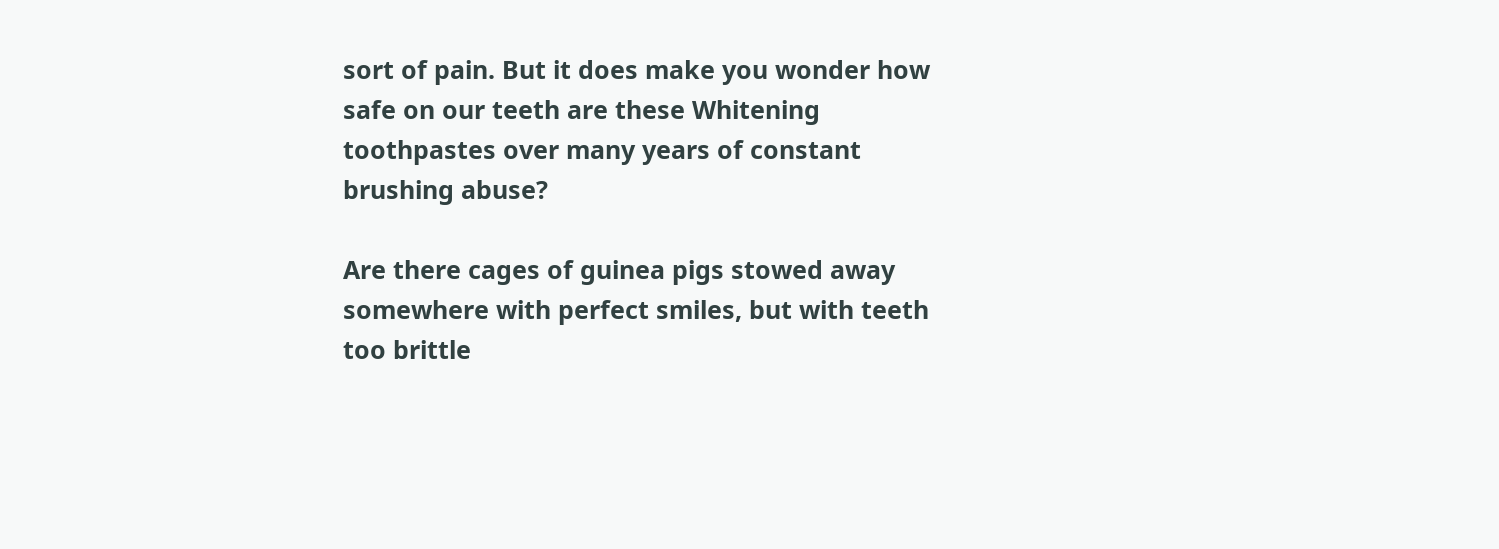sort of pain. But it does make you wonder how safe on our teeth are these Whitening toothpastes over many years of constant brushing abuse?

Are there cages of guinea pigs stowed away somewhere with perfect smiles, but with teeth too brittle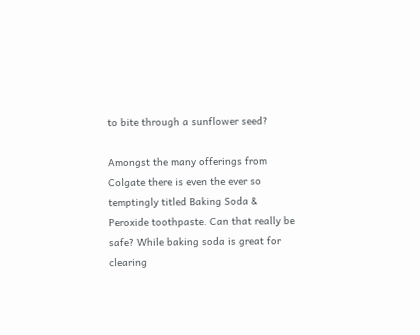to bite through a sunflower seed?

Amongst the many offerings from Colgate there is even the ever so temptingly titled Baking Soda & Peroxide toothpaste. Can that really be safe? While baking soda is great for clearing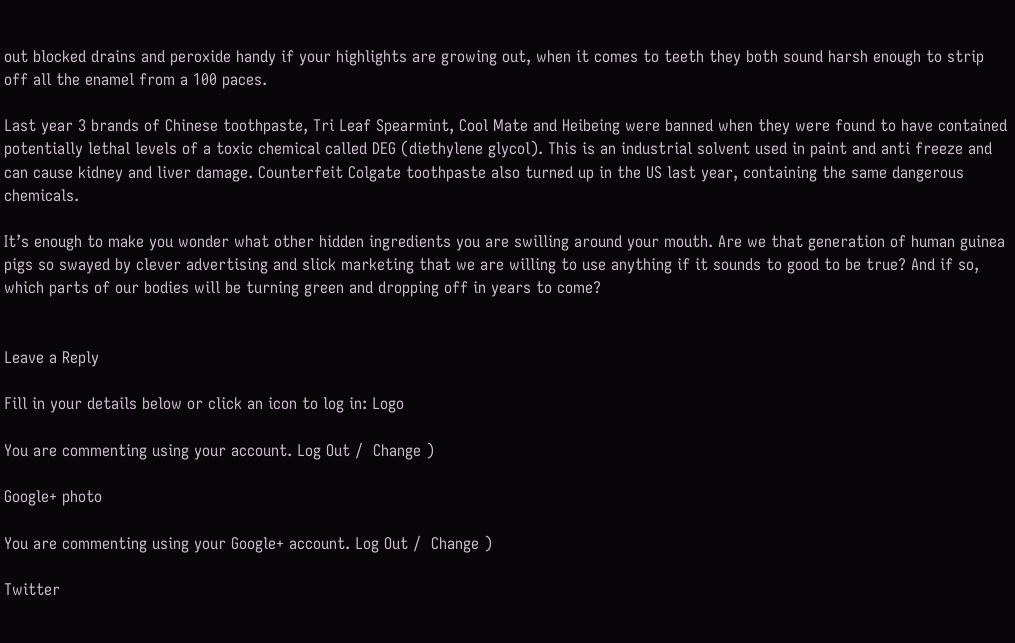out blocked drains and peroxide handy if your highlights are growing out, when it comes to teeth they both sound harsh enough to strip off all the enamel from a 100 paces.

Last year 3 brands of Chinese toothpaste, Tri Leaf Spearmint, Cool Mate and Heibeing were banned when they were found to have contained potentially lethal levels of a toxic chemical called DEG (diethylene glycol). This is an industrial solvent used in paint and anti freeze and can cause kidney and liver damage. Counterfeit Colgate toothpaste also turned up in the US last year, containing the same dangerous chemicals.

It’s enough to make you wonder what other hidden ingredients you are swilling around your mouth. Are we that generation of human guinea pigs so swayed by clever advertising and slick marketing that we are willing to use anything if it sounds to good to be true? And if so, which parts of our bodies will be turning green and dropping off in years to come?


Leave a Reply

Fill in your details below or click an icon to log in: Logo

You are commenting using your account. Log Out /  Change )

Google+ photo

You are commenting using your Google+ account. Log Out /  Change )

Twitter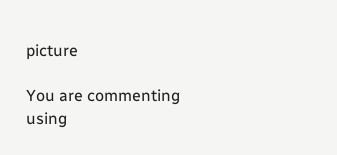picture

You are commenting using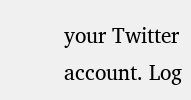your Twitter account. Log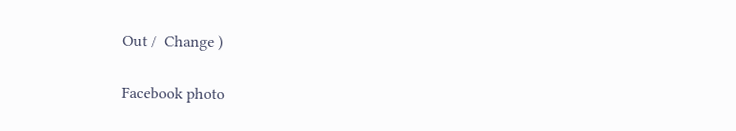Out /  Change )

Facebook photo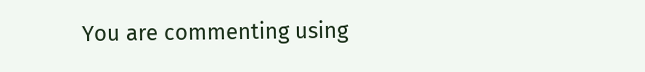You are commenting using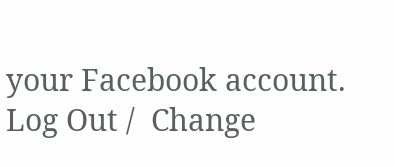your Facebook account. Log Out /  Change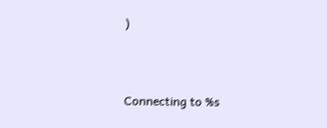)


Connecting to %s